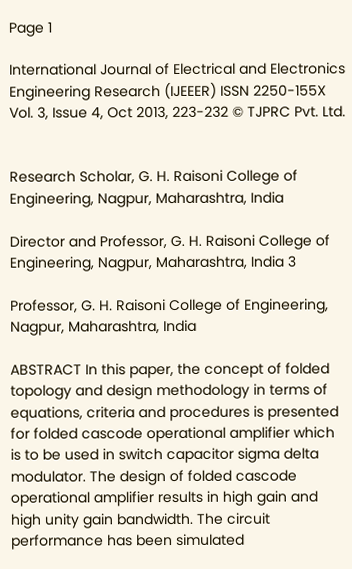Page 1

International Journal of Electrical and Electronics Engineering Research (IJEEER) ISSN 2250-155X Vol. 3, Issue 4, Oct 2013, 223-232 © TJPRC Pvt. Ltd.


Research Scholar, G. H. Raisoni College of Engineering, Nagpur, Maharashtra, India

Director and Professor, G. H. Raisoni College of Engineering, Nagpur, Maharashtra, India 3

Professor, G. H. Raisoni College of Engineering, Nagpur, Maharashtra, India

ABSTRACT In this paper, the concept of folded topology and design methodology in terms of equations, criteria and procedures is presented for folded cascode operational amplifier which is to be used in switch capacitor sigma delta modulator. The design of folded cascode operational amplifier results in high gain and high unity gain bandwidth. The circuit performance has been simulated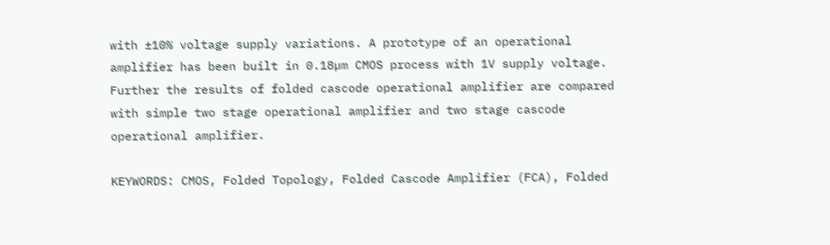with ±10% voltage supply variations. A prototype of an operational amplifier has been built in 0.18µm CMOS process with 1V supply voltage. Further the results of folded cascode operational amplifier are compared with simple two stage operational amplifier and two stage cascode operational amplifier.

KEYWORDS: CMOS, Folded Topology, Folded Cascode Amplifier (FCA), Folded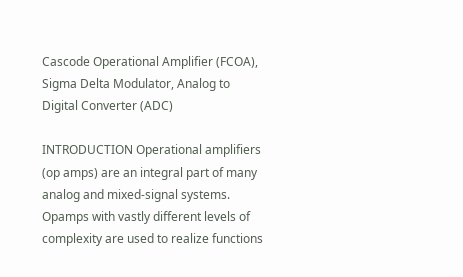Cascode Operational Amplifier (FCOA), Sigma Delta Modulator, Analog to Digital Converter (ADC)

INTRODUCTION Operational amplifiers (op amps) are an integral part of many analog and mixed-signal systems. Opamps with vastly different levels of complexity are used to realize functions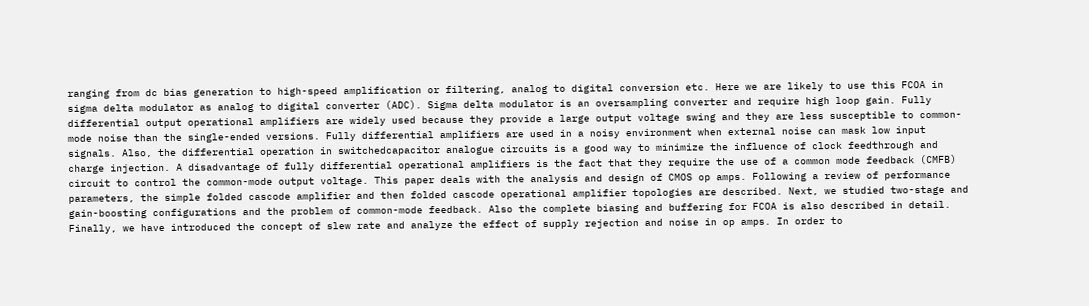ranging from dc bias generation to high-speed amplification or filtering, analog to digital conversion etc. Here we are likely to use this FCOA in sigma delta modulator as analog to digital converter (ADC). Sigma delta modulator is an oversampling converter and require high loop gain. Fully differential output operational amplifiers are widely used because they provide a large output voltage swing and they are less susceptible to common-mode noise than the single-ended versions. Fully differential amplifiers are used in a noisy environment when external noise can mask low input signals. Also, the differential operation in switchedcapacitor analogue circuits is a good way to minimize the influence of clock feedthrough and charge injection. A disadvantage of fully differential operational amplifiers is the fact that they require the use of a common mode feedback (CMFB) circuit to control the common-mode output voltage. This paper deals with the analysis and design of CMOS op amps. Following a review of performance parameters, the simple folded cascode amplifier and then folded cascode operational amplifier topologies are described. Next, we studied two-stage and gain-boosting configurations and the problem of common-mode feedback. Also the complete biasing and buffering for FCOA is also described in detail. Finally, we have introduced the concept of slew rate and analyze the effect of supply rejection and noise in op amps. In order to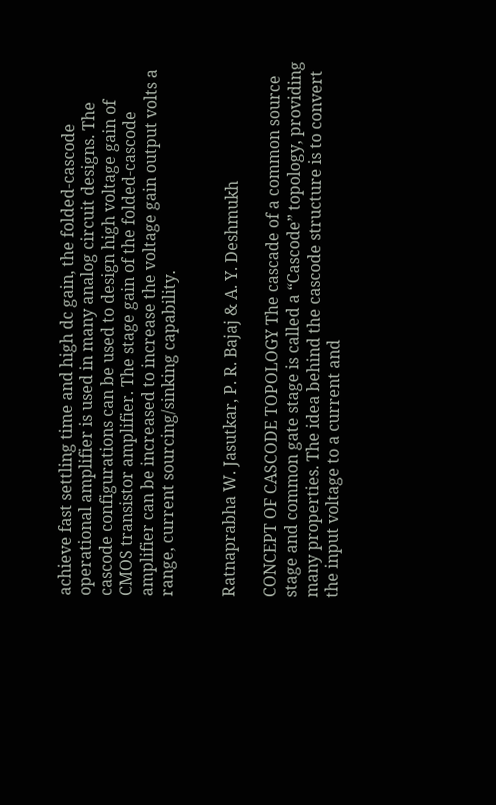achieve fast settling time and high dc gain, the folded-cascode operational amplifier is used in many analog circuit designs. The cascode configurations can be used to design high voltage gain of CMOS transistor amplifier. The stage gain of the folded-cascode amplifier can be increased to increase the voltage gain output volts a range, current sourcing/sinking capability.


Ratnaprabha W. Jasutkar, P. R. Bajaj & A. Y. Deshmukh

CONCEPT OF CASCODE TOPOLOGY The cascade of a common source stage and common gate stage is called a “Cascode” topology, providing many properties. The idea behind the cascode structure is to convert the input voltage to a current and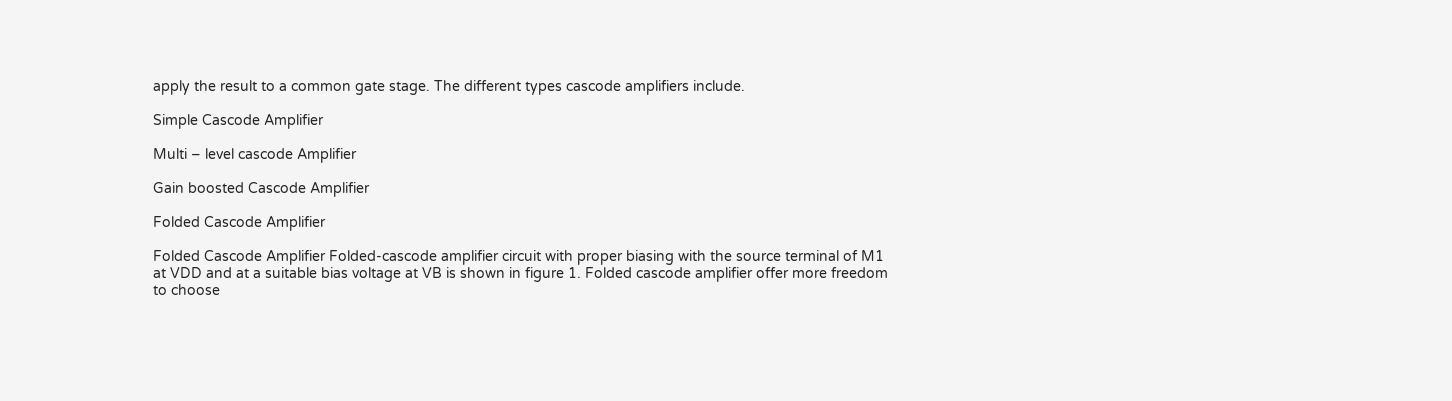apply the result to a common gate stage. The different types cascode amplifiers include.

Simple Cascode Amplifier

Multi – level cascode Amplifier

Gain boosted Cascode Amplifier

Folded Cascode Amplifier

Folded Cascode Amplifier Folded-cascode amplifier circuit with proper biasing with the source terminal of M1 at VDD and at a suitable bias voltage at VB is shown in figure 1. Folded cascode amplifier offer more freedom to choose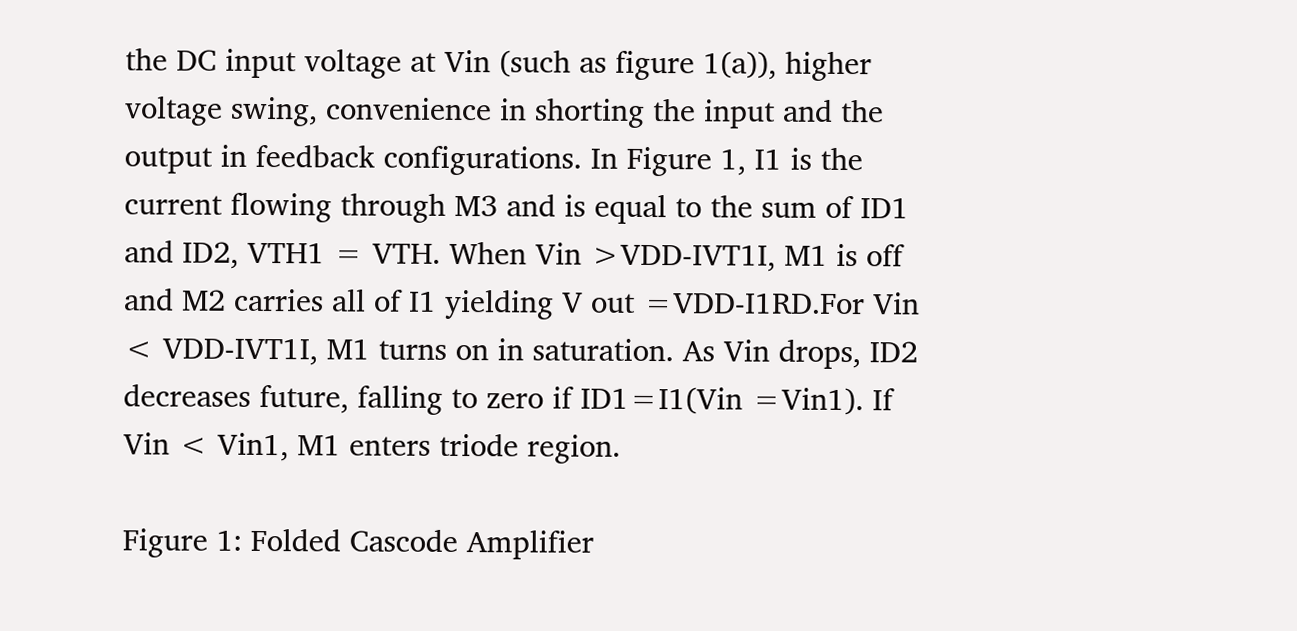the DC input voltage at Vin (such as figure 1(a)), higher voltage swing, convenience in shorting the input and the output in feedback configurations. In Figure 1, I1 is the current flowing through M3 and is equal to the sum of ID1 and ID2, VTH1 = VTH. When Vin >VDD-IVT1I, M1 is off and M2 carries all of I1 yielding V out =VDD-I1RD.For Vin < VDD-IVT1I, M1 turns on in saturation. As Vin drops, ID2 decreases future, falling to zero if ID1=I1(Vin =Vin1). If Vin < Vin1, M1 enters triode region.

Figure 1: Folded Cascode Amplifier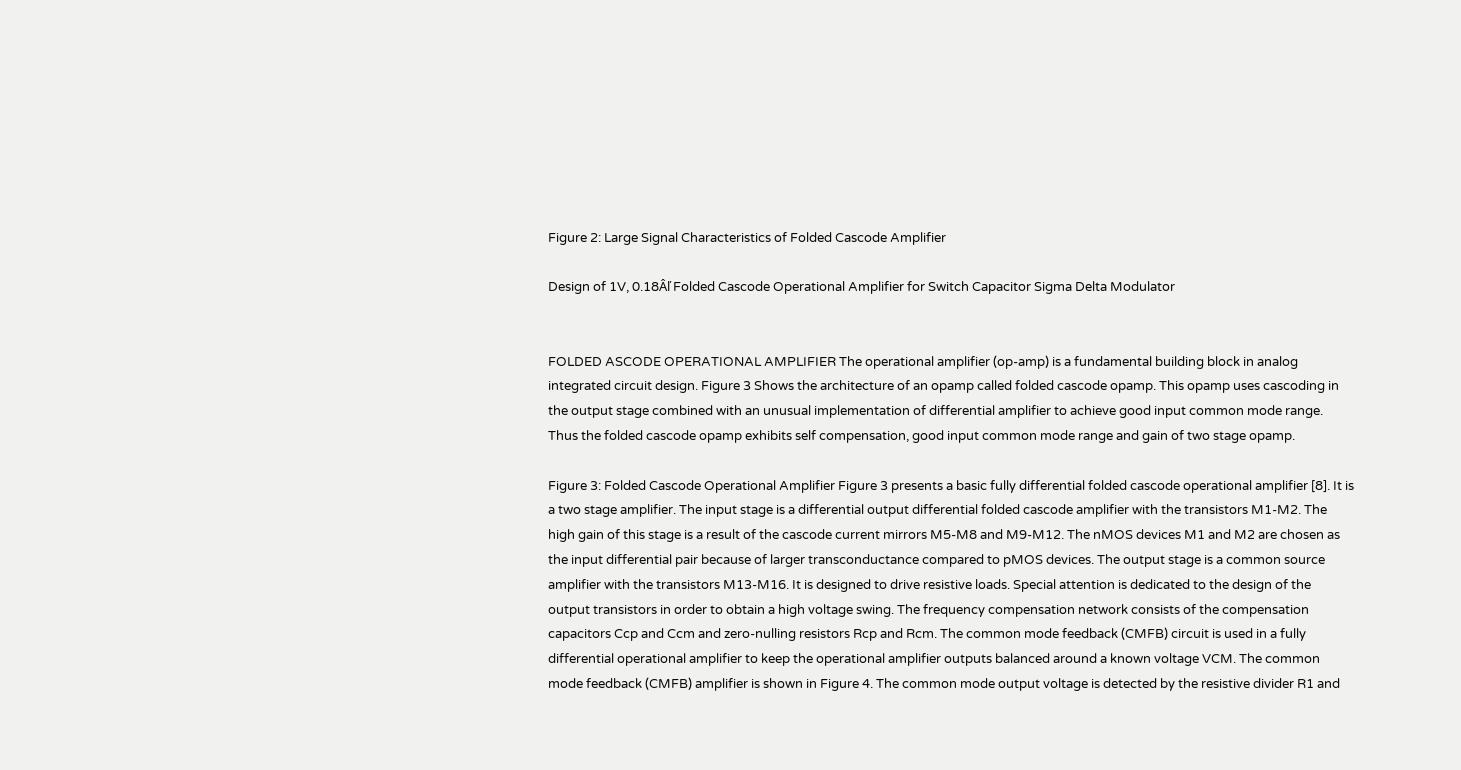Figure 2: Large Signal Characteristics of Folded Cascode Amplifier

Design of 1V, 0.18Âľ Folded Cascode Operational Amplifier for Switch Capacitor Sigma Delta Modulator


FOLDED ASCODE OPERATIONAL AMPLIFIER The operational amplifier (op-amp) is a fundamental building block in analog integrated circuit design. Figure 3 Shows the architecture of an opamp called folded cascode opamp. This opamp uses cascoding in the output stage combined with an unusual implementation of differential amplifier to achieve good input common mode range. Thus the folded cascode opamp exhibits self compensation, good input common mode range and gain of two stage opamp.

Figure 3: Folded Cascode Operational Amplifier Figure 3 presents a basic fully differential folded cascode operational amplifier [8]. It is a two stage amplifier. The input stage is a differential output differential folded cascode amplifier with the transistors M1-M2. The high gain of this stage is a result of the cascode current mirrors M5-M8 and M9-M12. The nMOS devices M1 and M2 are chosen as the input differential pair because of larger transconductance compared to pMOS devices. The output stage is a common source amplifier with the transistors M13-M16. It is designed to drive resistive loads. Special attention is dedicated to the design of the output transistors in order to obtain a high voltage swing. The frequency compensation network consists of the compensation capacitors Ccp and Ccm and zero-nulling resistors Rcp and Rcm. The common mode feedback (CMFB) circuit is used in a fully differential operational amplifier to keep the operational amplifier outputs balanced around a known voltage VCM. The common mode feedback (CMFB) amplifier is shown in Figure 4. The common mode output voltage is detected by the resistive divider R1 and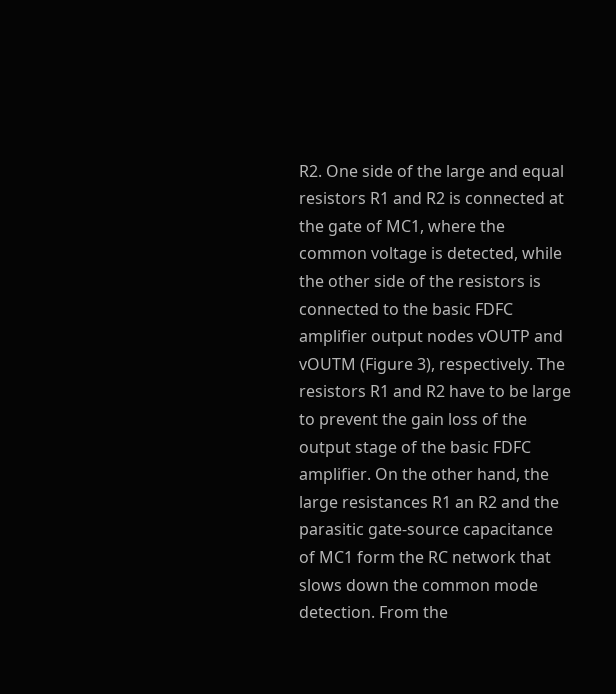R2. One side of the large and equal resistors R1 and R2 is connected at the gate of MC1, where the common voltage is detected, while the other side of the resistors is connected to the basic FDFC amplifier output nodes vOUTP and vOUTM (Figure 3), respectively. The resistors R1 and R2 have to be large to prevent the gain loss of the output stage of the basic FDFC amplifier. On the other hand, the large resistances R1 an R2 and the parasitic gate-source capacitance of MC1 form the RC network that slows down the common mode detection. From the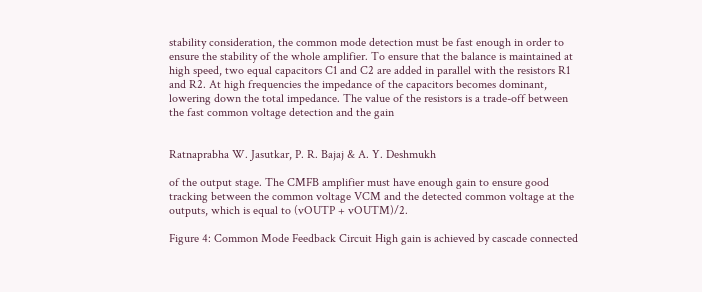stability consideration, the common mode detection must be fast enough in order to ensure the stability of the whole amplifier. To ensure that the balance is maintained at high speed, two equal capacitors C1 and C2 are added in parallel with the resistors R1 and R2. At high frequencies the impedance of the capacitors becomes dominant, lowering down the total impedance. The value of the resistors is a trade-off between the fast common voltage detection and the gain


Ratnaprabha W. Jasutkar, P. R. Bajaj & A. Y. Deshmukh

of the output stage. The CMFB amplifier must have enough gain to ensure good tracking between the common voltage VCM and the detected common voltage at the outputs, which is equal to (vOUTP + vOUTM)/2.

Figure 4: Common Mode Feedback Circuit High gain is achieved by cascade connected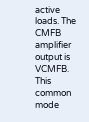active loads. The CMFB amplifier output is VCMFB. This common mode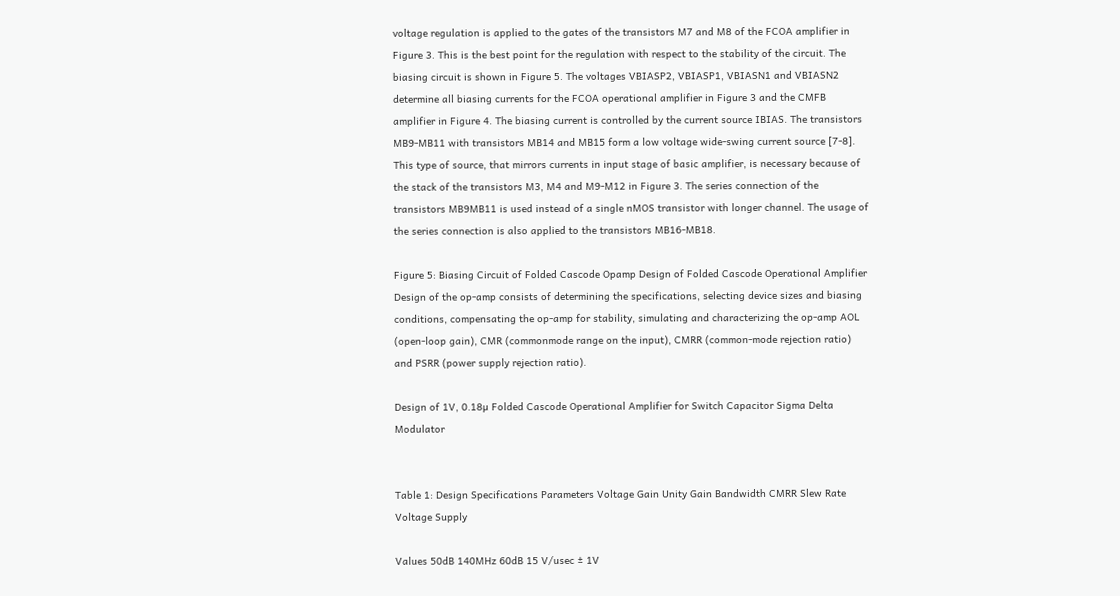voltage regulation is applied to the gates of the transistors M7 and M8 of the FCOA amplifier in Figure 3. This is the best point for the regulation with respect to the stability of the circuit. The biasing circuit is shown in Figure 5. The voltages VBIASP2, VBIASP1, VBIASN1 and VBIASN2 determine all biasing currents for the FCOA operational amplifier in Figure 3 and the CMFB amplifier in Figure 4. The biasing current is controlled by the current source IBIAS. The transistors MB9-MB11 with transistors MB14 and MB15 form a low voltage wide-swing current source [7-8]. This type of source, that mirrors currents in input stage of basic amplifier, is necessary because of the stack of the transistors M3, M4 and M9-M12 in Figure 3. The series connection of the transistors MB9MB11 is used instead of a single nMOS transistor with longer channel. The usage of the series connection is also applied to the transistors MB16-MB18.

Figure 5: Biasing Circuit of Folded Cascode Opamp Design of Folded Cascode Operational Amplifier Design of the op-amp consists of determining the specifications, selecting device sizes and biasing conditions, compensating the op-amp for stability, simulating and characterizing the op-amp AOL (open-loop gain), CMR (commonmode range on the input), CMRR (common-mode rejection ratio) and PSRR (power supply rejection ratio).

Design of 1V, 0.18µ Folded Cascode Operational Amplifier for Switch Capacitor Sigma Delta Modulator


Table 1: Design Specifications Parameters Voltage Gain Unity Gain Bandwidth CMRR Slew Rate Voltage Supply

Values 50dB 140MHz 60dB 15 V/usec ± 1V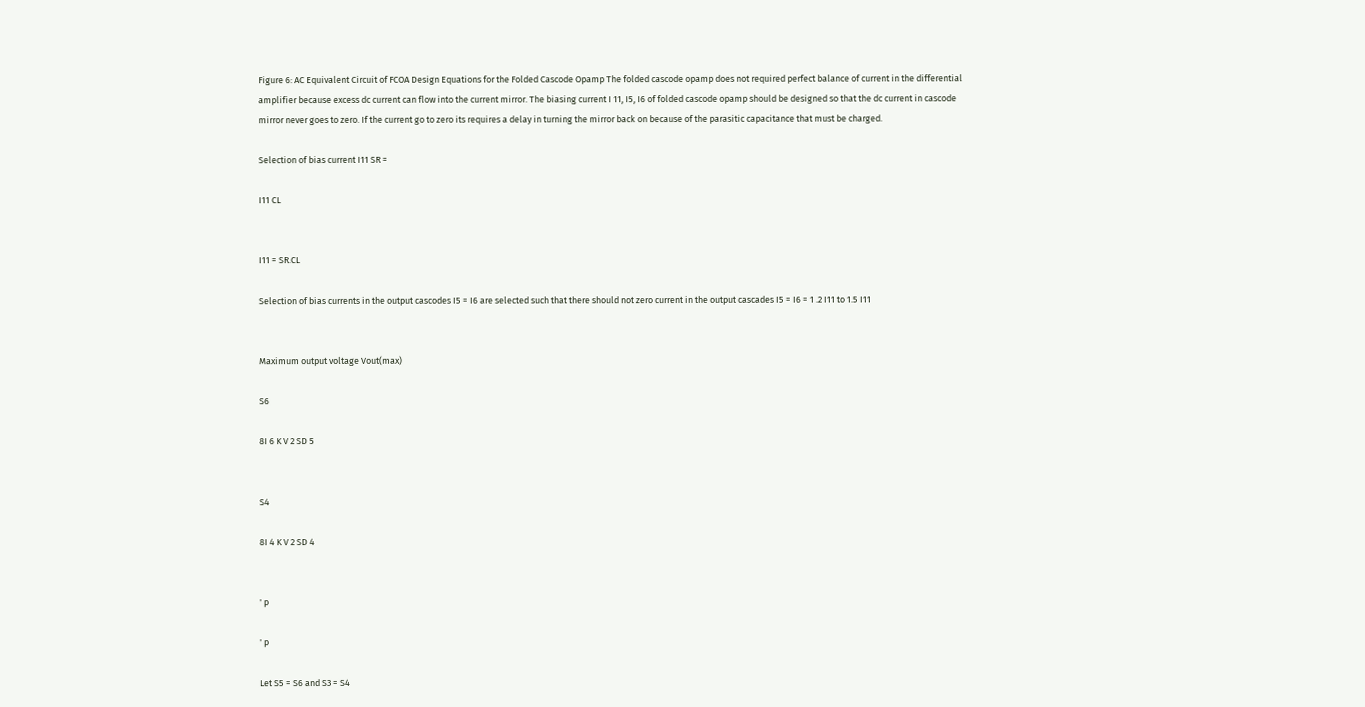Figure 6: AC Equivalent Circuit of FCOA Design Equations for the Folded Cascode Opamp The folded cascode opamp does not required perfect balance of current in the differential amplifier because excess dc current can flow into the current mirror. The biasing current I 11, I5, I6 of folded cascode opamp should be designed so that the dc current in cascode mirror never goes to zero. If the current go to zero its requires a delay in turning the mirror back on because of the parasitic capacitance that must be charged.

Selection of bias current I11 SR =

I11 CL


I11 = SR.CL

Selection of bias currents in the output cascodes I5 = I6 are selected such that there should not zero current in the output cascades I5 = I6 = 1 .2 I11 to 1.5 I11


Maximum output voltage Vout(max)

S6

8I 6 K V 2 SD 5


S4

8I 4 K V 2 SD 4


' p

' p

Let S5 = S6 and S3 = S4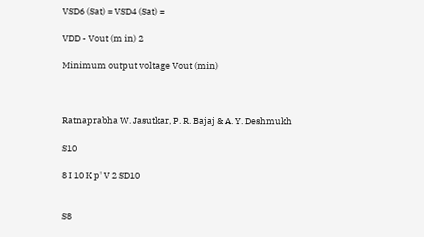VSD6 (Sat) = VSD4 (Sat) =

VDD - Vout (m in) 2

Minimum output voltage Vout (min)



Ratnaprabha W. Jasutkar, P. R. Bajaj & A. Y. Deshmukh

S10

8 I 10 K p' V 2 SD10


S8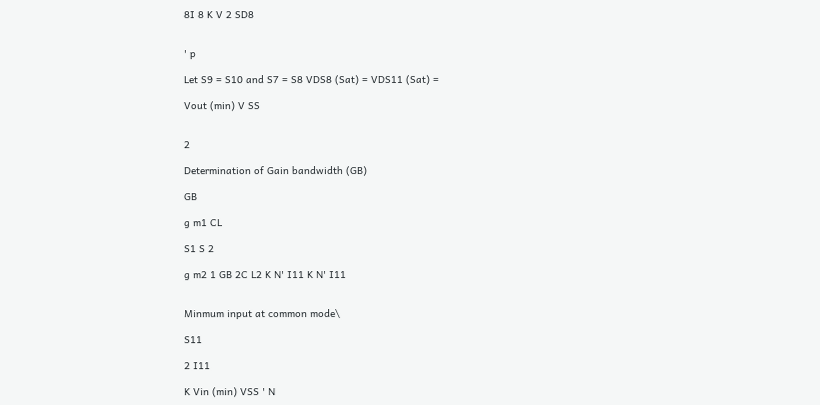8I 8 K V 2 SD8


' p

Let S9 = S10 and S7 = S8 VDS8 (Sat) = VDS11 (Sat) =

Vout (min) V SS


2

Determination of Gain bandwidth (GB)

GB

g m1 CL

S1 S 2

g m2 1 GB 2C L2 K N' I11 K N' I11


Minmum input at common mode\

S11

2 I11

K Vin (min) VSS ' N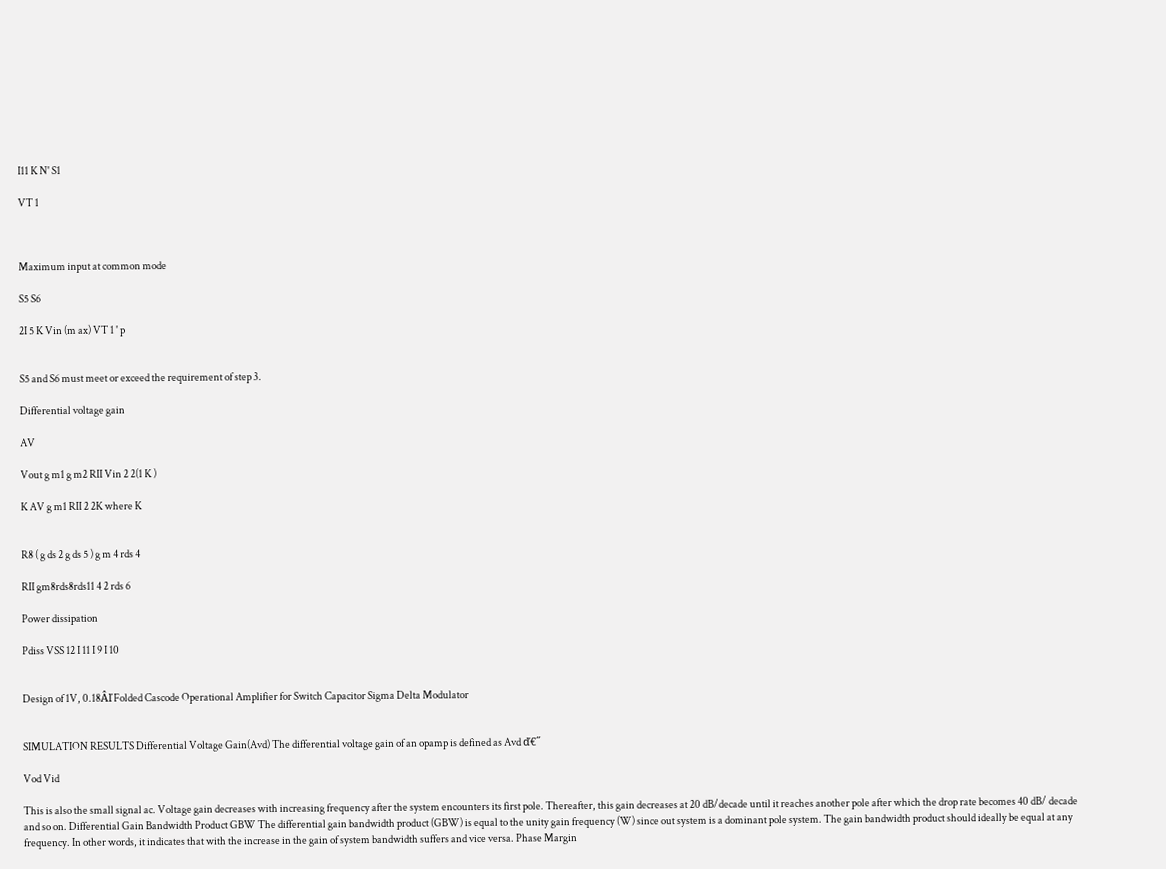I11 K N' S1

VT 1



Maximum input at common mode

S5 S6

2I 5 K Vin (m ax) VT 1 ' p


S5 and S6 must meet or exceed the requirement of step 3.

Differential voltage gain

AV

Vout g m1 g m2 RII Vin 2 2(1 K )

K AV g m1 RII 2 2K where K


R8 ( g ds 2 g ds 5 ) g m 4 rds 4

RII gm8rds8rds11 4 2 rds 6

Power dissipation

Pdiss VSS 12 I 11 I 9 I 10


Design of 1V, 0.18Âľ Folded Cascode Operational Amplifier for Switch Capacitor Sigma Delta Modulator


SIMULATION RESULTS Differential Voltage Gain(Avd) The differential voltage gain of an opamp is defined as Avd ď€˝

Vod Vid

This is also the small signal ac. Voltage gain decreases with increasing frequency after the system encounters its first pole. Thereafter, this gain decreases at 20 dB/decade until it reaches another pole after which the drop rate becomes 40 dB/ decade and so on. Differential Gain Bandwidth Product GBW The differential gain bandwidth product (GBW) is equal to the unity gain frequency (W) since out system is a dominant pole system. The gain bandwidth product should ideally be equal at any frequency. In other words, it indicates that with the increase in the gain of system bandwidth suffers and vice versa. Phase Margin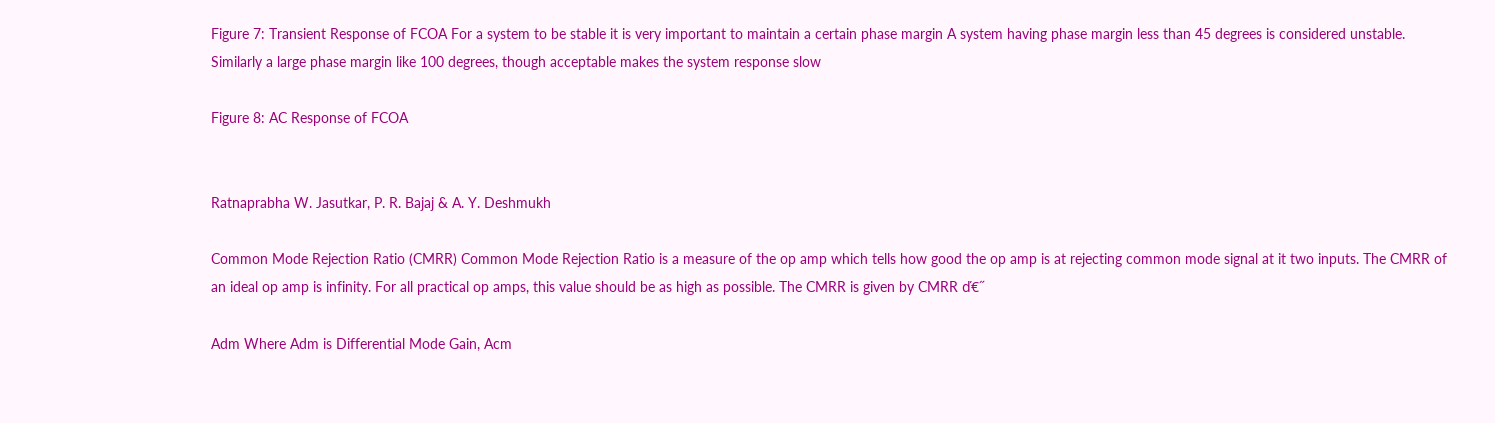Figure 7: Transient Response of FCOA For a system to be stable it is very important to maintain a certain phase margin A system having phase margin less than 45 degrees is considered unstable. Similarly a large phase margin like 100 degrees, though acceptable makes the system response slow

Figure 8: AC Response of FCOA


Ratnaprabha W. Jasutkar, P. R. Bajaj & A. Y. Deshmukh

Common Mode Rejection Ratio (CMRR) Common Mode Rejection Ratio is a measure of the op amp which tells how good the op amp is at rejecting common mode signal at it two inputs. The CMRR of an ideal op amp is infinity. For all practical op amps, this value should be as high as possible. The CMRR is given by CMRR ď€˝

Adm Where Adm is Differential Mode Gain, Acm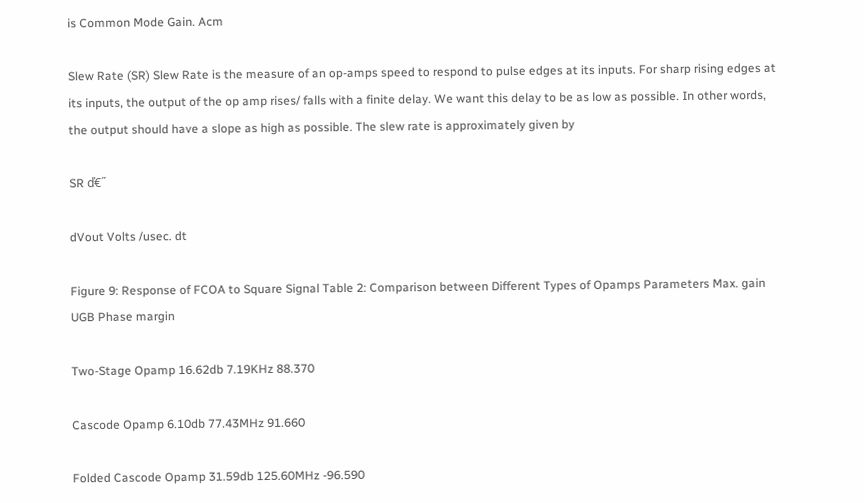is Common Mode Gain. Acm

Slew Rate (SR) Slew Rate is the measure of an op-amps speed to respond to pulse edges at its inputs. For sharp rising edges at its inputs, the output of the op amp rises/ falls with a finite delay. We want this delay to be as low as possible. In other words, the output should have a slope as high as possible. The slew rate is approximately given by

SR ď€˝

dVout Volts /usec. dt

Figure 9: Response of FCOA to Square Signal Table 2: Comparison between Different Types of Opamps Parameters Max. gain UGB Phase margin

Two-Stage Opamp 16.62db 7.19KHz 88.370

Cascode Opamp 6.10db 77.43MHz 91.660

Folded Cascode Opamp 31.59db 125.60MHz -96.590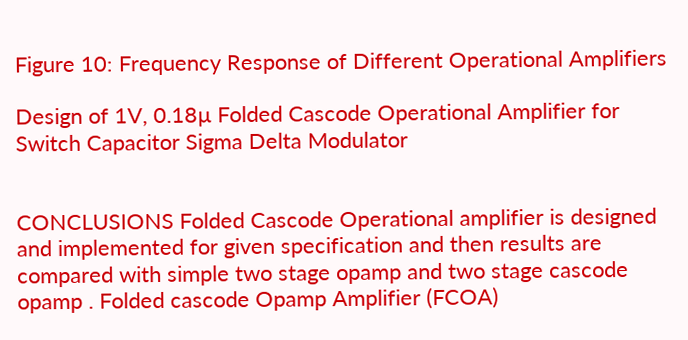Figure 10: Frequency Response of Different Operational Amplifiers

Design of 1V, 0.18µ Folded Cascode Operational Amplifier for Switch Capacitor Sigma Delta Modulator


CONCLUSIONS Folded Cascode Operational amplifier is designed and implemented for given specification and then results are compared with simple two stage opamp and two stage cascode opamp . Folded cascode Opamp Amplifier (FCOA)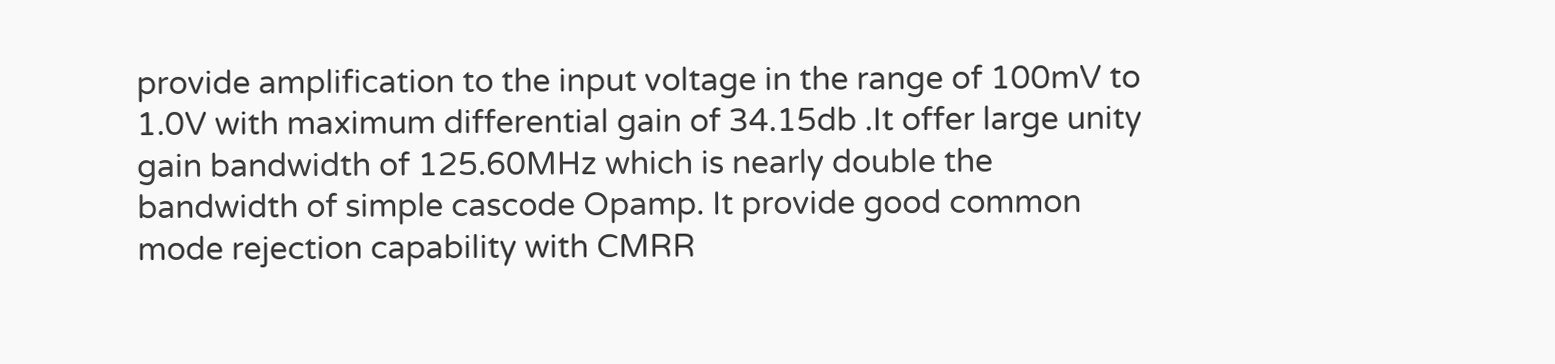provide amplification to the input voltage in the range of 100mV to 1.0V with maximum differential gain of 34.15db .It offer large unity gain bandwidth of 125.60MHz which is nearly double the bandwidth of simple cascode Opamp. It provide good common mode rejection capability with CMRR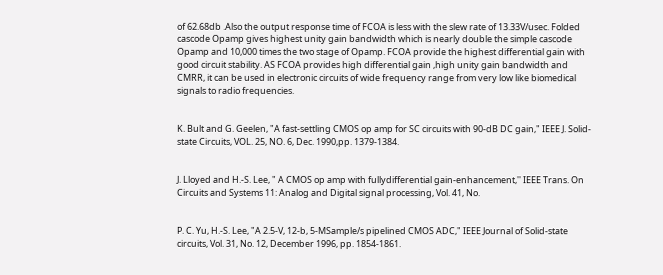of 62.68db .Also the output response time of FCOA is less with the slew rate of 13.33V/usec. Folded cascode Opamp gives highest unity gain bandwidth which is nearly double the simple cascode Opamp and 10,000 times the two stage of Opamp. FCOA provide the highest differential gain with good circuit stability. AS FCOA provides high differential gain ,high unity gain bandwidth and CMRR, it can be used in electronic circuits of wide frequency range from very low like biomedical signals to radio frequencies.


K. Bult and G. Geelen, "A fast-settling CMOS op amp for SC circuits with 90-dB DC gain," IEEE J. Solid-state Circuits, VOL. 25, NO. 6, Dec. 1990,pp. 1379-1384.


J. Lloyed and H.-S. Lee, " A CMOS op amp with fullydifferential gain-enhancement,'' IEEE Trans. On Circuits and Systems 11: Analog and Digital signal processing, Vol. 41, No.


P. C. Yu, H.-S. Lee, "A 2.5-V, 12-b, 5-MSample/s pipelined CMOS ADC," IEEE Journal of Solid-state circuits, Vol. 31, No. 12, December 1996, pp. 1854-1861.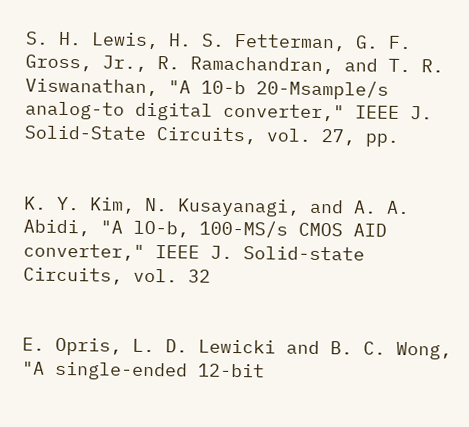S. H. Lewis, H. S. Fetterman, G. F. Gross, Jr., R. Ramachandran, and T. R. Viswanathan, "A 10-b 20-Msample/s analog-to digital converter," IEEE J. Solid-State Circuits, vol. 27, pp.


K. Y. Kim, N. Kusayanagi, and A. A. Abidi, "A lO-b, 100-MS/s CMOS AID converter," IEEE J. Solid-state Circuits, vol. 32


E. Opris, L. D. Lewicki and B. C. Wong, "A single-ended 12-bit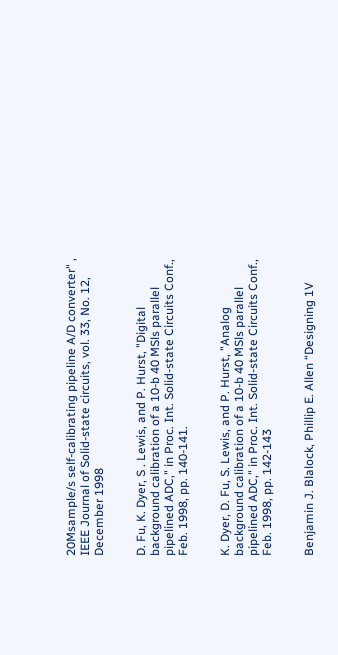20Msample/s self-calibrating pipeline A/D converter" , IEEE Journal of Solid-state circuits, vol. 33, No. 12, December 1998


D. Fu, K. Dyer, S . Lewis, and P. Hurst, "Digital background calibration of a 10-b 40 MSls parallel pipelined ADC," in Proc. Int. Solid-state Circuits Conf., Feb. 1998, pp. 140-141.


K. Dyer, D. Fu, S. Lewis, and P. Hurst, "Analog background calibration of a 10-b 40 MSls parallel pipelined ADC," in Proc. Int. Solid-state Circuits Conf., Feb. 1998, pp. 142-143


Benjamin J. Blalock, Phillip E. Allen “Designing 1V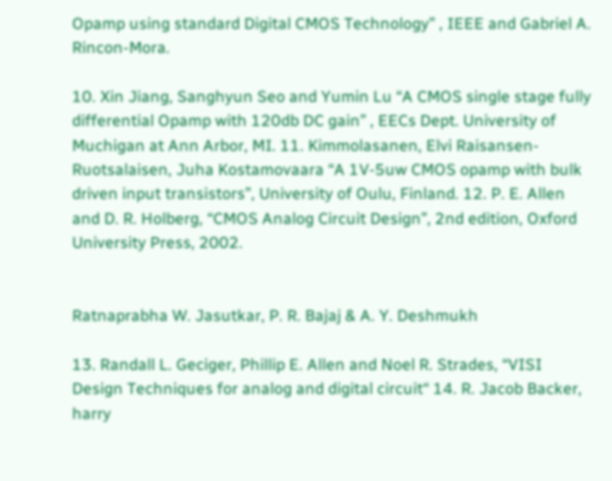Opamp using standard Digital CMOS Technology” , IEEE and Gabriel A. Rincon-Mora.

10. Xin Jiang, Sanghyun Seo and Yumin Lu “A CMOS single stage fully differential Opamp with 120db DC gain” , EECs Dept. University of Muchigan at Ann Arbor, MI. 11. Kimmolasanen, Elvi Raisansen-Ruotsalaisen, Juha Kostamovaara “A 1V-5uw CMOS opamp with bulk driven input transistors”, University of Oulu, Finland. 12. P. E. Allen and D. R. Holberg, “CMOS Analog Circuit Design”, 2nd edition, Oxford University Press, 2002.


Ratnaprabha W. Jasutkar, P. R. Bajaj & A. Y. Deshmukh

13. Randall L. Geciger, Phillip E. Allen and Noel R. Strades, “VISI Design Techniques for analog and digital circuit“ 14. R. Jacob Backer, harry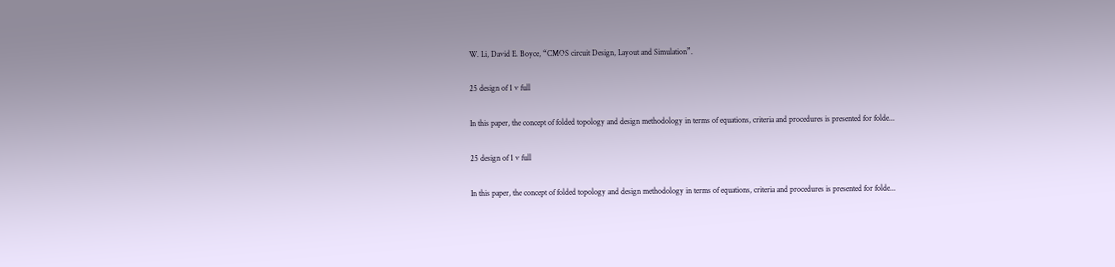W. Li, David E. Boyce, “CMOS circuit Design, Layout and Simulation”.

25 design of 1 v full

In this paper, the concept of folded topology and design methodology in terms of equations, criteria and procedures is presented for folde...

25 design of 1 v full

In this paper, the concept of folded topology and design methodology in terms of equations, criteria and procedures is presented for folde...